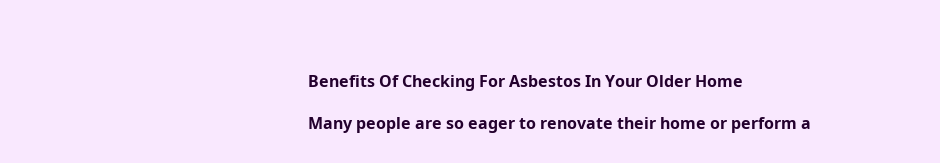Benefits Of Checking For Asbestos In Your Older Home

Many people are so eager to renovate their home or perform a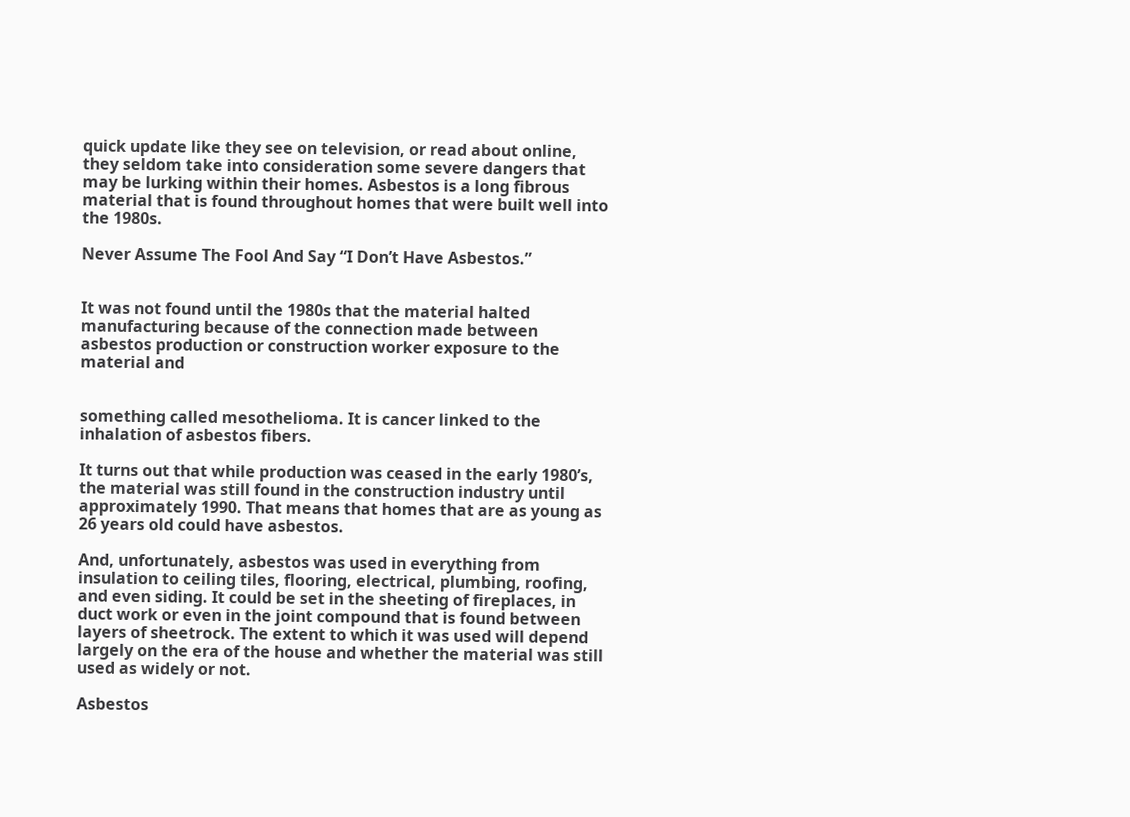quick update like they see on television, or read about online, they seldom take into consideration some severe dangers that may be lurking within their homes. Asbestos is a long fibrous material that is found throughout homes that were built well into the 1980s.

Never Assume The Fool And Say “I Don’t Have Asbestos.”


It was not found until the 1980s that the material halted manufacturing because of the connection made between asbestos production or construction worker exposure to the material and


something called mesothelioma. It is cancer linked to the inhalation of asbestos fibers.

It turns out that while production was ceased in the early 1980’s, the material was still found in the construction industry until approximately 1990. That means that homes that are as young as 26 years old could have asbestos.

And, unfortunately, asbestos was used in everything from insulation to ceiling tiles, flooring, electrical, plumbing, roofing, and even siding. It could be set in the sheeting of fireplaces, in duct work or even in the joint compound that is found between layers of sheetrock. The extent to which it was used will depend largely on the era of the house and whether the material was still used as widely or not.

Asbestos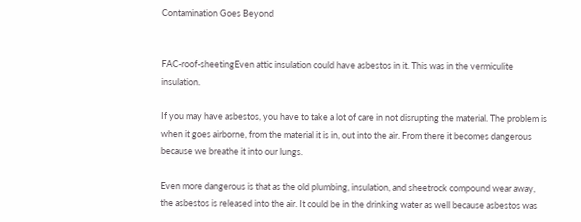Contamination Goes Beyond


FAC-roof-sheetingEven attic insulation could have asbestos in it. This was in the vermiculite insulation.

If you may have asbestos, you have to take a lot of care in not disrupting the material. The problem is when it goes airborne, from the material it is in, out into the air. From there it becomes dangerous because we breathe it into our lungs.

Even more dangerous is that as the old plumbing, insulation, and sheetrock compound wear away, the asbestos is released into the air. It could be in the drinking water as well because asbestos was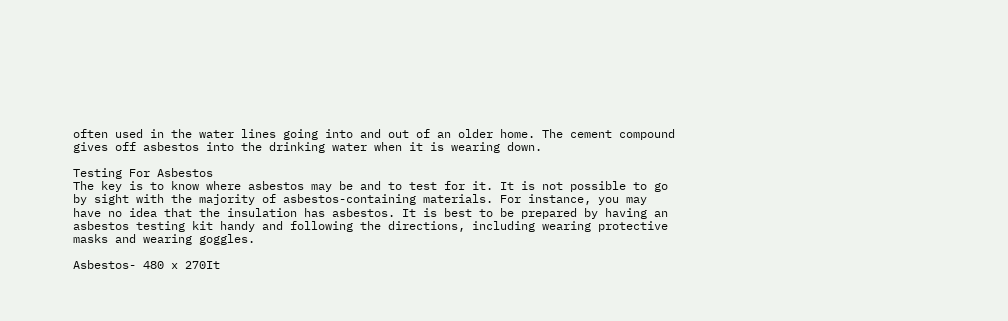often used in the water lines going into and out of an older home. The cement compound gives off asbestos into the drinking water when it is wearing down.

Testing For Asbestos
The key is to know where asbestos may be and to test for it. It is not possible to go by sight with the majority of asbestos-containing materials. For instance, you may have no idea that the insulation has asbestos. It is best to be prepared by having an asbestos testing kit handy and following the directions, including wearing protective masks and wearing goggles.

Asbestos- 480 x 270It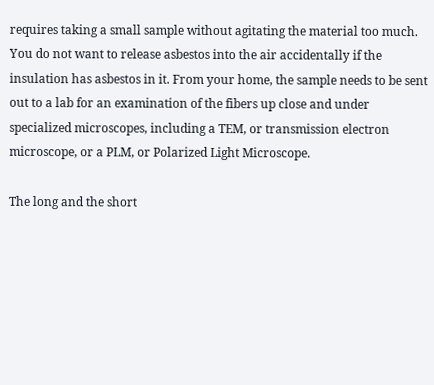requires taking a small sample without agitating the material too much. You do not want to release asbestos into the air accidentally if the insulation has asbestos in it. From your home, the sample needs to be sent out to a lab for an examination of the fibers up close and under specialized microscopes, including a TEM, or transmission electron microscope, or a PLM, or Polarized Light Microscope.

The long and the short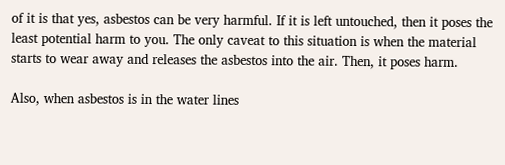of it is that yes, asbestos can be very harmful. If it is left untouched, then it poses the least potential harm to you. The only caveat to this situation is when the material starts to wear away and releases the asbestos into the air. Then, it poses harm.

Also, when asbestos is in the water lines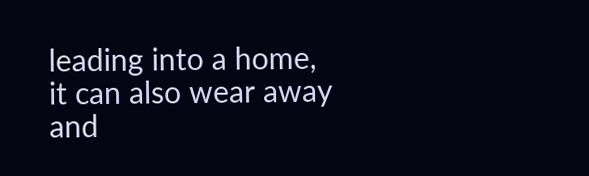leading into a home, it can also wear away and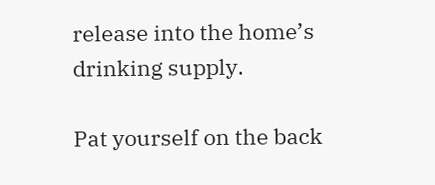release into the home’s drinking supply.

Pat yourself on the back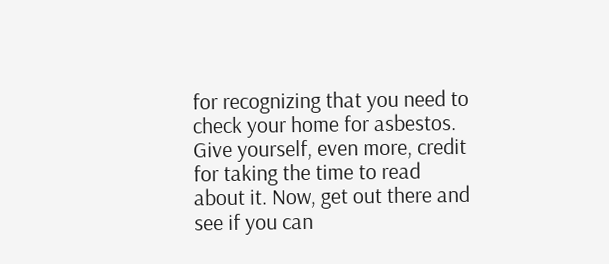for recognizing that you need to check your home for asbestos. Give yourself, even more, credit for taking the time to read about it. Now, get out there and see if you can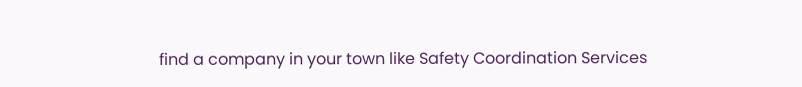find a company in your town like Safety Coordination Services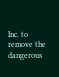Inc. to remove the dangerous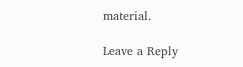material.

Leave a Reply